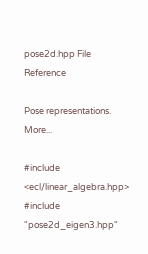pose2d.hpp File Reference

Pose representations. More...

#include <ecl/linear_algebra.hpp>
#include "pose2d_eigen3.hpp"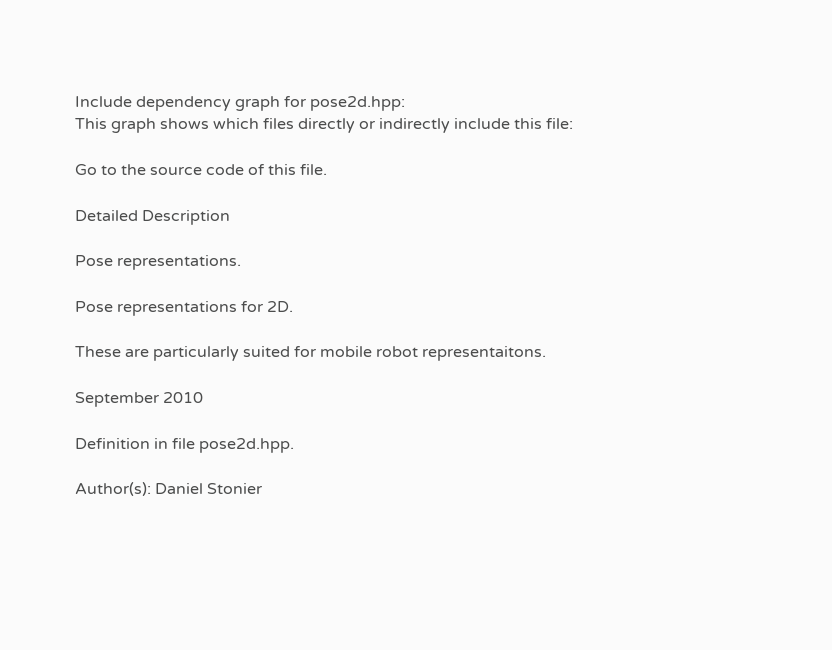Include dependency graph for pose2d.hpp:
This graph shows which files directly or indirectly include this file:

Go to the source code of this file.

Detailed Description

Pose representations.

Pose representations for 2D.

These are particularly suited for mobile robot representaitons.

September 2010

Definition in file pose2d.hpp.

Author(s): Daniel Stonier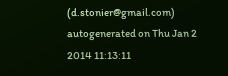(d.stonier@gmail.com)
autogenerated on Thu Jan 2 2014 11:13:11